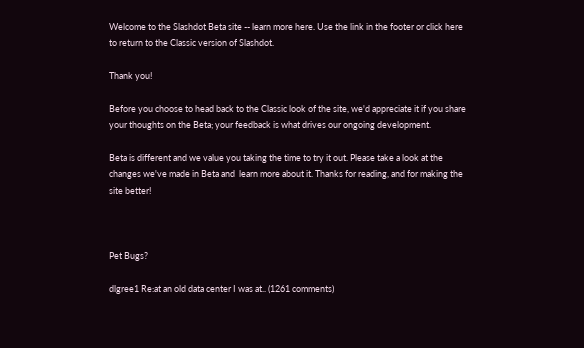Welcome to the Slashdot Beta site -- learn more here. Use the link in the footer or click here to return to the Classic version of Slashdot.

Thank you!

Before you choose to head back to the Classic look of the site, we'd appreciate it if you share your thoughts on the Beta; your feedback is what drives our ongoing development.

Beta is different and we value you taking the time to try it out. Please take a look at the changes we've made in Beta and  learn more about it. Thanks for reading, and for making the site better!



Pet Bugs?

dlgree1 Re:at an old data center I was at.. (1261 comments)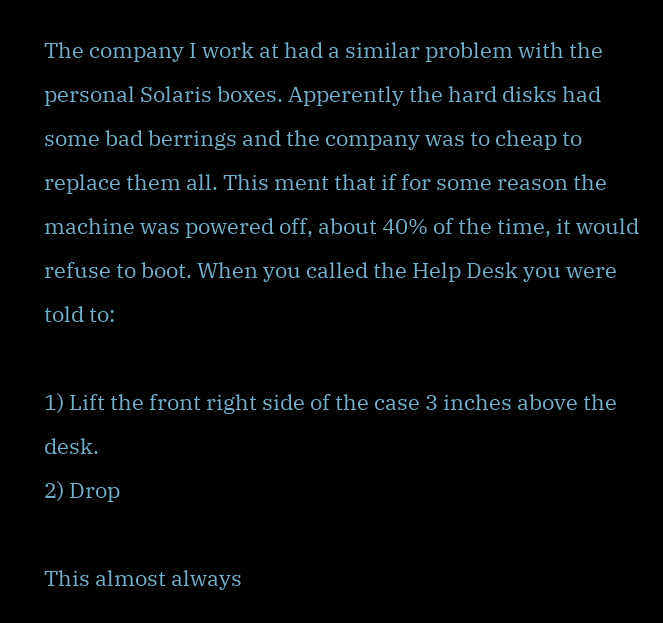The company I work at had a similar problem with the personal Solaris boxes. Apperently the hard disks had some bad berrings and the company was to cheap to replace them all. This ment that if for some reason the machine was powered off, about 40% of the time, it would refuse to boot. When you called the Help Desk you were told to:

1) Lift the front right side of the case 3 inches above the desk.
2) Drop

This almost always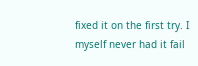fixed it on the first try. I myself never had it fail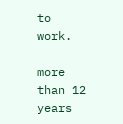to work.

more than 12 years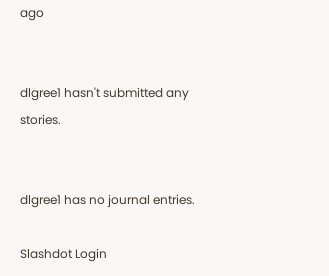ago


dlgree1 hasn't submitted any stories.


dlgree1 has no journal entries.

Slashdot Login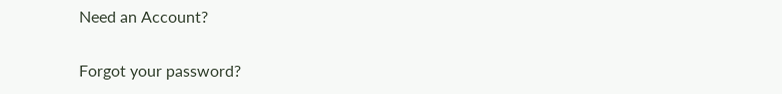Need an Account?

Forgot your password?